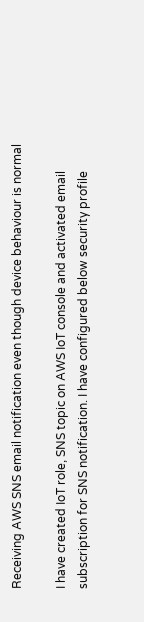Receiving AWS SNS email notification even though device behaviour is normal

I have created IoT role, SNS topic on AWS IoT console and activated email subscription for SNS notification. I have configured below security profile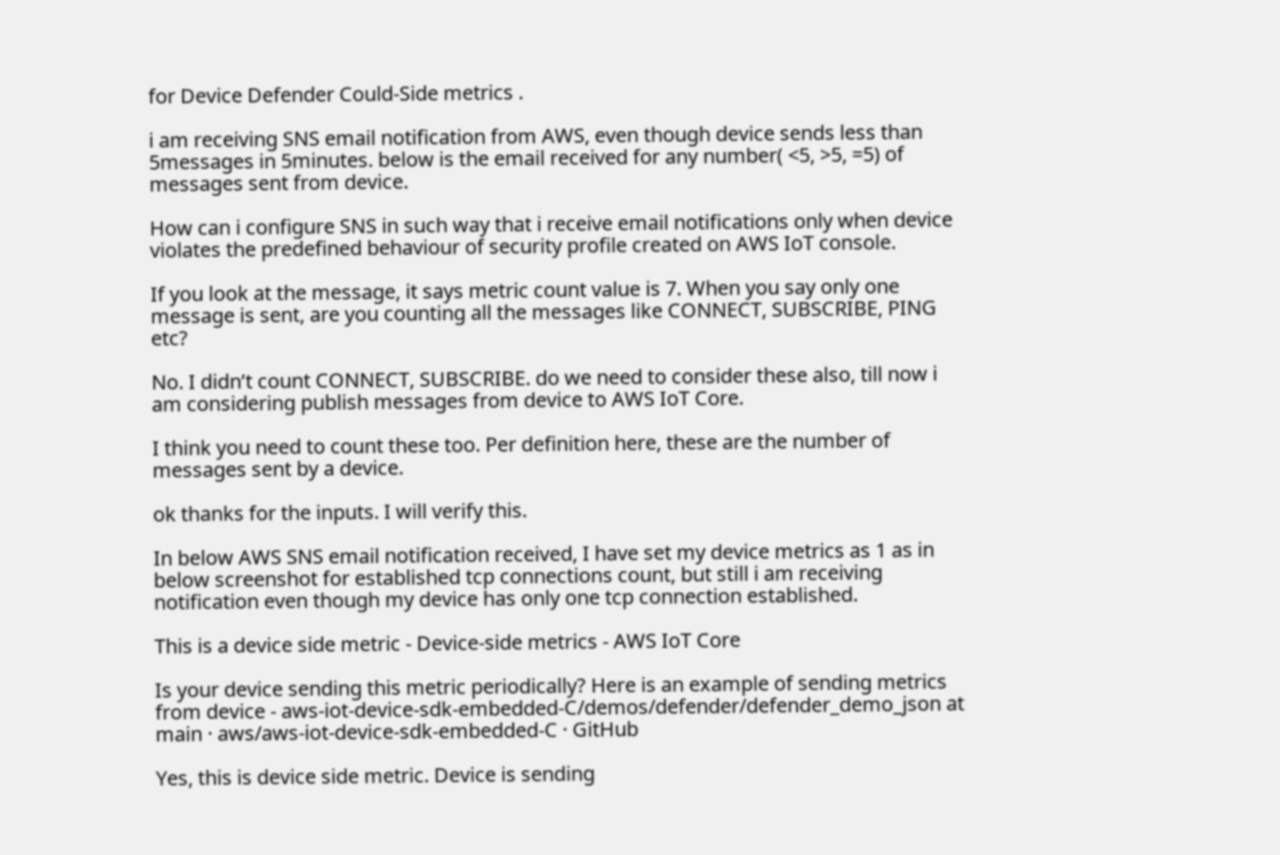for Device Defender Could-Side metrics .

i am receiving SNS email notification from AWS, even though device sends less than 5messages in 5minutes. below is the email received for any number( <5, >5, =5) of messages sent from device.

How can i configure SNS in such way that i receive email notifications only when device violates the predefined behaviour of security profile created on AWS IoT console.

If you look at the message, it says metric count value is 7. When you say only one message is sent, are you counting all the messages like CONNECT, SUBSCRIBE, PING etc?

No. I didn’t count CONNECT, SUBSCRIBE. do we need to consider these also, till now i am considering publish messages from device to AWS IoT Core.

I think you need to count these too. Per definition here, these are the number of messages sent by a device.

ok thanks for the inputs. I will verify this.

In below AWS SNS email notification received, I have set my device metrics as 1 as in below screenshot for established tcp connections count, but still i am receiving notification even though my device has only one tcp connection established.

This is a device side metric - Device-side metrics - AWS IoT Core

Is your device sending this metric periodically? Here is an example of sending metrics from device - aws-iot-device-sdk-embedded-C/demos/defender/defender_demo_json at main · aws/aws-iot-device-sdk-embedded-C · GitHub

Yes, this is device side metric. Device is sending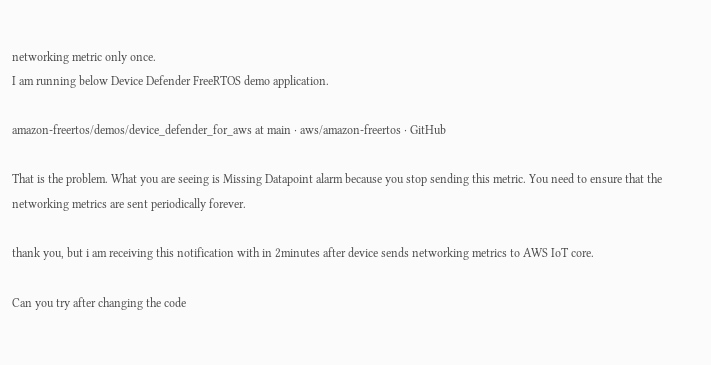networking metric only once.
I am running below Device Defender FreeRTOS demo application.

amazon-freertos/demos/device_defender_for_aws at main · aws/amazon-freertos · GitHub

That is the problem. What you are seeing is Missing Datapoint alarm because you stop sending this metric. You need to ensure that the networking metrics are sent periodically forever.

thank you, but i am receiving this notification with in 2minutes after device sends networking metrics to AWS IoT core.

Can you try after changing the code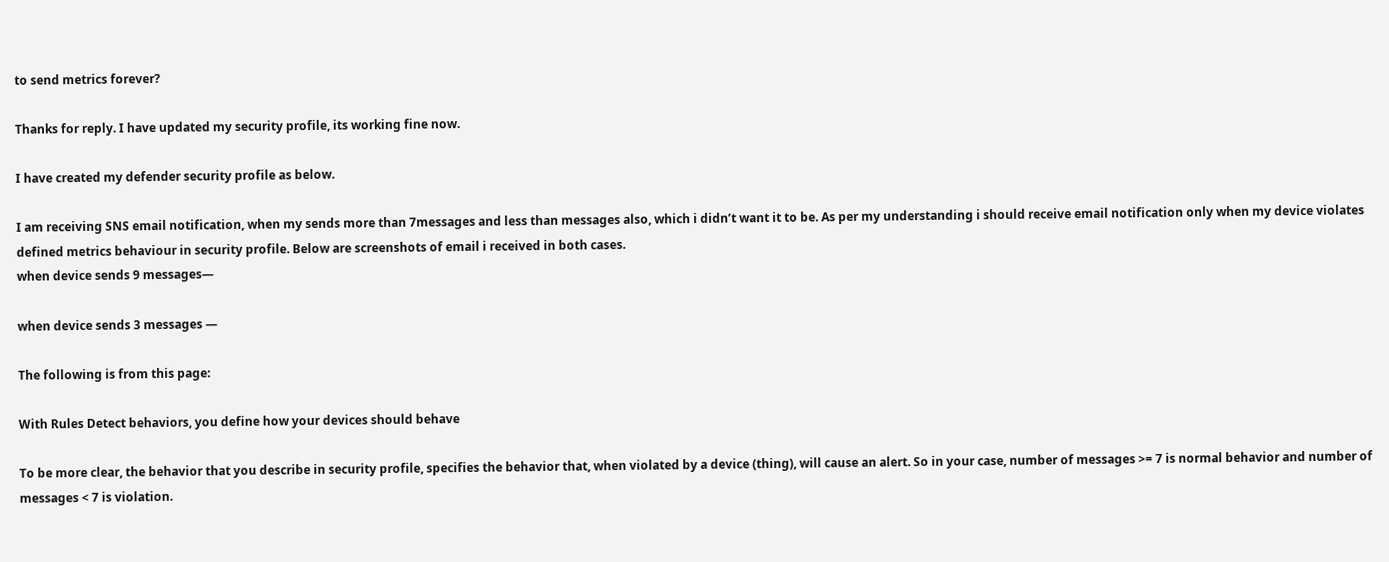to send metrics forever?

Thanks for reply. I have updated my security profile, its working fine now.

I have created my defender security profile as below.

I am receiving SNS email notification, when my sends more than 7messages and less than messages also, which i didn’t want it to be. As per my understanding i should receive email notification only when my device violates defined metrics behaviour in security profile. Below are screenshots of email i received in both cases.
when device sends 9 messages—

when device sends 3 messages —

The following is from this page:

With Rules Detect behaviors, you define how your devices should behave

To be more clear, the behavior that you describe in security profile, specifies the behavior that, when violated by a device (thing), will cause an alert. So in your case, number of messages >= 7 is normal behavior and number of messages < 7 is violation.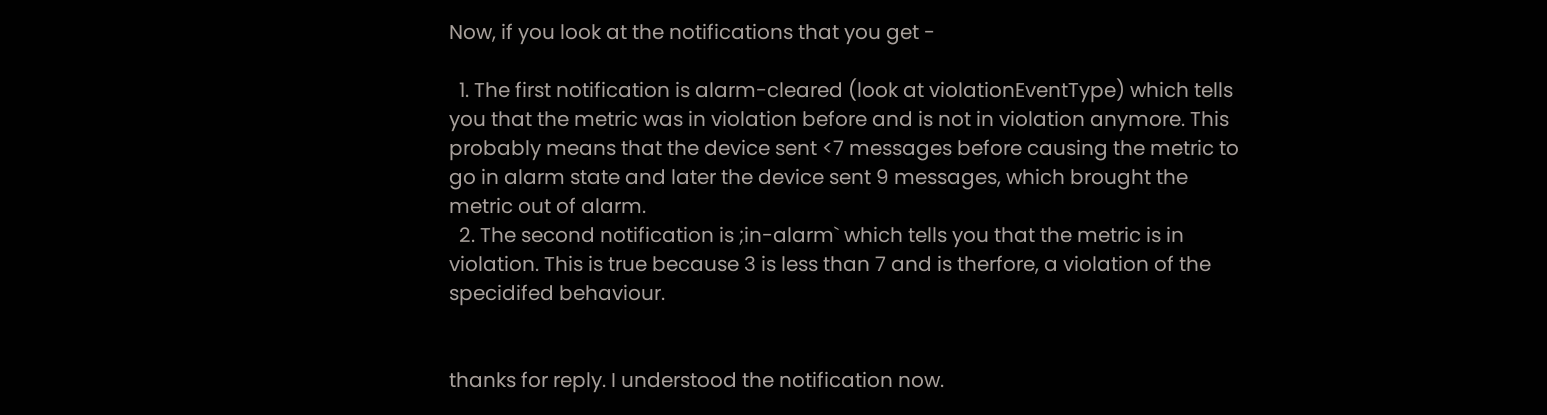Now, if you look at the notifications that you get -

  1. The first notification is alarm-cleared (look at violationEventType) which tells you that the metric was in violation before and is not in violation anymore. This probably means that the device sent <7 messages before causing the metric to go in alarm state and later the device sent 9 messages, which brought the metric out of alarm.
  2. The second notification is ;in-alarm` which tells you that the metric is in violation. This is true because 3 is less than 7 and is therfore, a violation of the specidifed behaviour.


thanks for reply. I understood the notification now.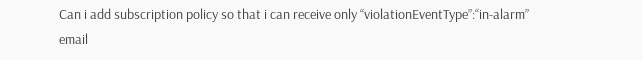Can i add subscription policy so that i can receive only “violationEventType”:“in-alarm” email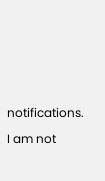notifications.

I am not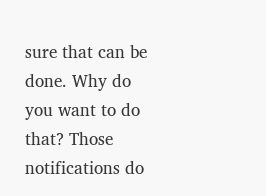sure that can be done. Why do you want to do that? Those notifications do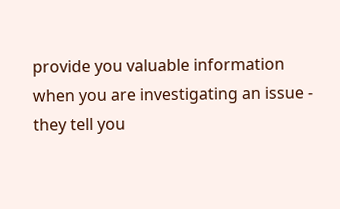provide you valuable information when you are investigating an issue - they tell you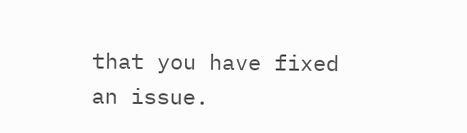that you have fixed an issue.